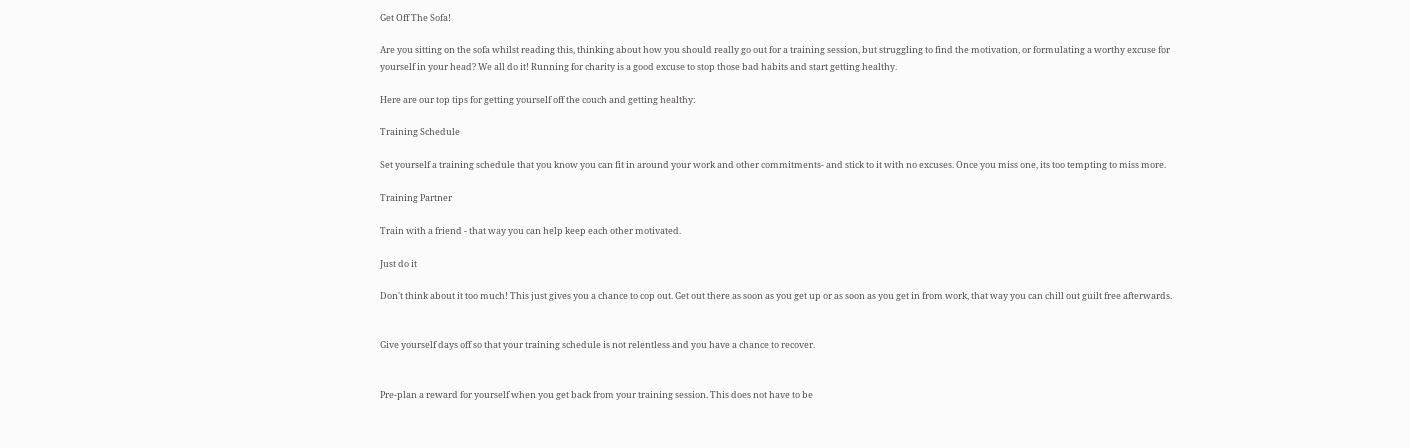Get Off The Sofa!

Are you sitting on the sofa whilst reading this, thinking about how you should really go out for a training session, but struggling to find the motivation, or formulating a worthy excuse for yourself in your head? We all do it! Running for charity is a good excuse to stop those bad habits and start getting healthy.

Here are our top tips for getting yourself off the couch and getting healthy:

Training Schedule

Set yourself a training schedule that you know you can fit in around your work and other commitments- and stick to it with no excuses. Once you miss one, its too tempting to miss more.

Training Partner

Train with a friend - that way you can help keep each other motivated.

Just do it

Don't think about it too much! This just gives you a chance to cop out. Get out there as soon as you get up or as soon as you get in from work, that way you can chill out guilt free afterwards.


Give yourself days off so that your training schedule is not relentless and you have a chance to recover.


Pre-plan a reward for yourself when you get back from your training session. This does not have to be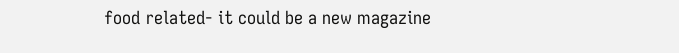food related- it could be a new magazine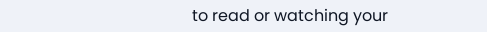to read or watching your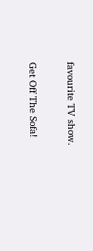favourite TV show.

Get Off The Sofa!